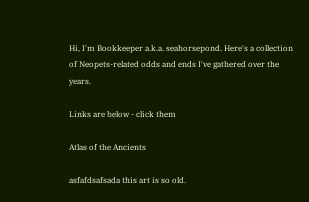Hi, I'm Bookkeeper a.k.a. seahorsepond. Here's a collection of Neopets-related odds and ends I've gathered over the years.

Links are below - click them

Atlas of the Ancients

asfafdsafsada this art is so old.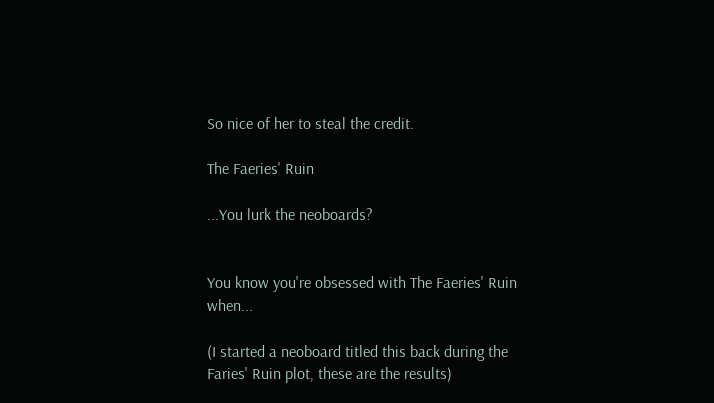So nice of her to steal the credit.

The Faeries' Ruin

...You lurk the neoboards?


You know you're obsessed with The Faeries' Ruin when...

(I started a neoboard titled this back during the Faries' Ruin plot, these are the results)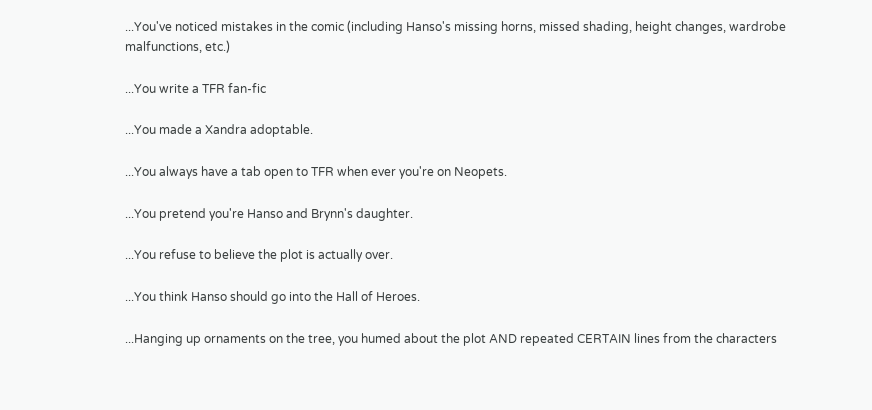...You've noticed mistakes in the comic (including Hanso's missing horns, missed shading, height changes, wardrobe malfunctions, etc.)

...You write a TFR fan-fic

...You made a Xandra adoptable.

...You always have a tab open to TFR when ever you're on Neopets.

...You pretend you're Hanso and Brynn's daughter.

...You refuse to believe the plot is actually over.

...You think Hanso should go into the Hall of Heroes.

...Hanging up ornaments on the tree, you humed about the plot AND repeated CERTAIN lines from the characters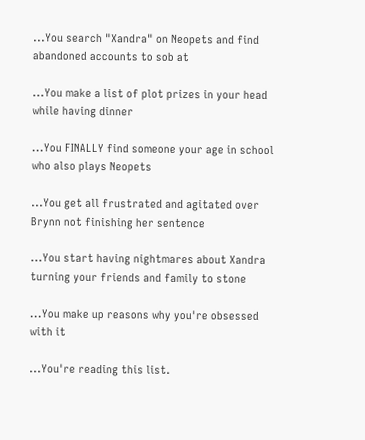...You search "Xandra" on Neopets and find abandoned accounts to sob at

...You make a list of plot prizes in your head while having dinner

...You FINALLY find someone your age in school who also plays Neopets

...You get all frustrated and agitated over Brynn not finishing her sentence

...You start having nightmares about Xandra turning your friends and family to stone

...You make up reasons why you're obsessed with it

...You're reading this list.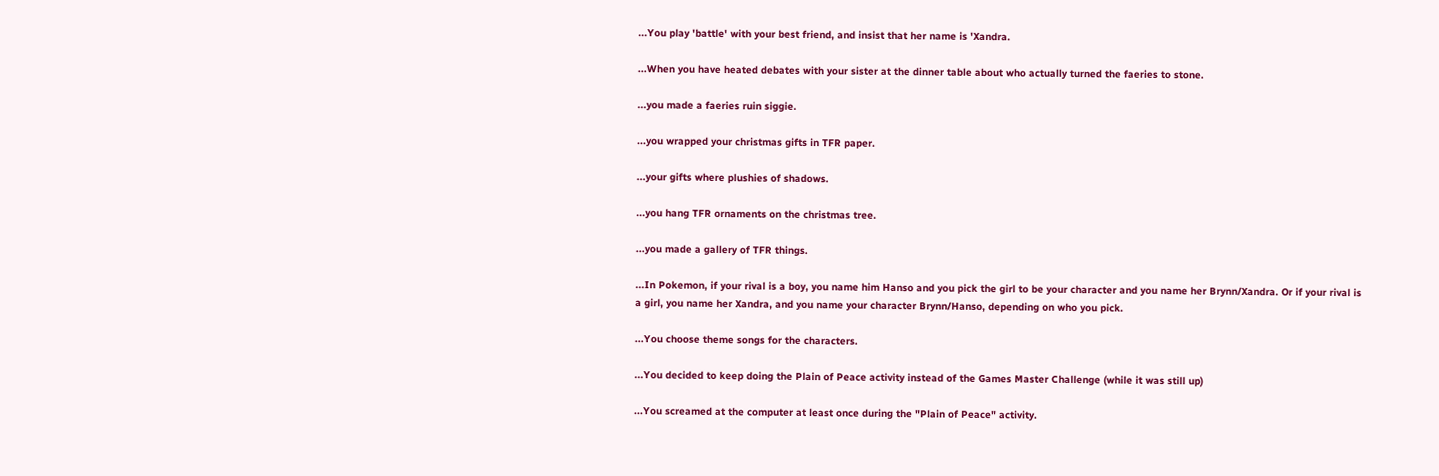...You play 'battle' with your best friend, and insist that her name is 'Xandra.

...When you have heated debates with your sister at the dinner table about who actually turned the faeries to stone.

...you made a faeries ruin siggie.

...you wrapped your christmas gifts in TFR paper.

...your gifts where plushies of shadows.

...you hang TFR ornaments on the christmas tree.

...you made a gallery of TFR things.

...In Pokemon, if your rival is a boy, you name him Hanso and you pick the girl to be your character and you name her Brynn/Xandra. Or if your rival is a girl, you name her Xandra, and you name your character Brynn/Hanso, depending on who you pick.

...You choose theme songs for the characters.

...You decided to keep doing the Plain of Peace activity instead of the Games Master Challenge (while it was still up)

...You screamed at the computer at least once during the "Plain of Peace" activity.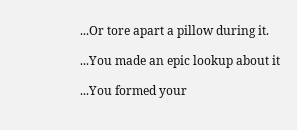...Or tore apart a pillow during it.

...You made an epic lookup about it

...You formed your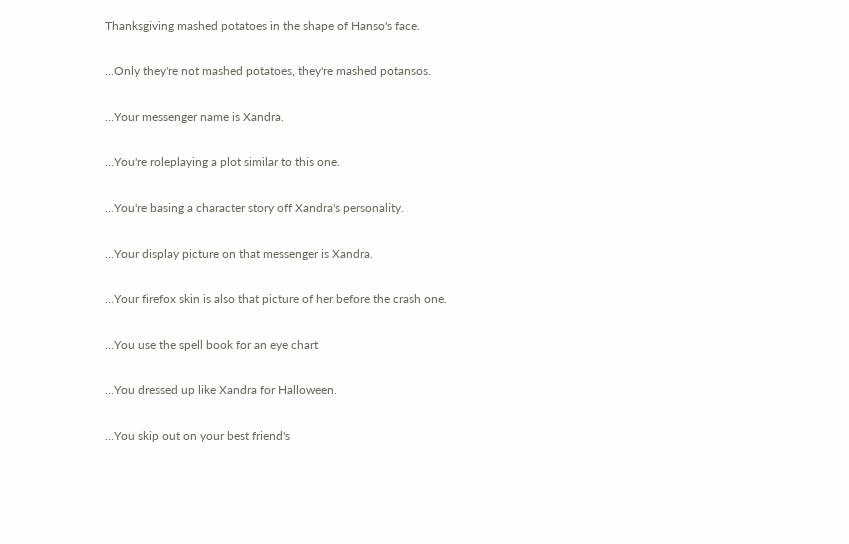Thanksgiving mashed potatoes in the shape of Hanso's face.

...Only they're not mashed potatoes, they're mashed potansos.

...Your messenger name is Xandra.

...You're roleplaying a plot similar to this one.

...You're basing a character story off Xandra's personality.

...Your display picture on that messenger is Xandra.

...Your firefox skin is also that picture of her before the crash one.

...You use the spell book for an eye chart

...You dressed up like Xandra for Halloween.

...You skip out on your best friend's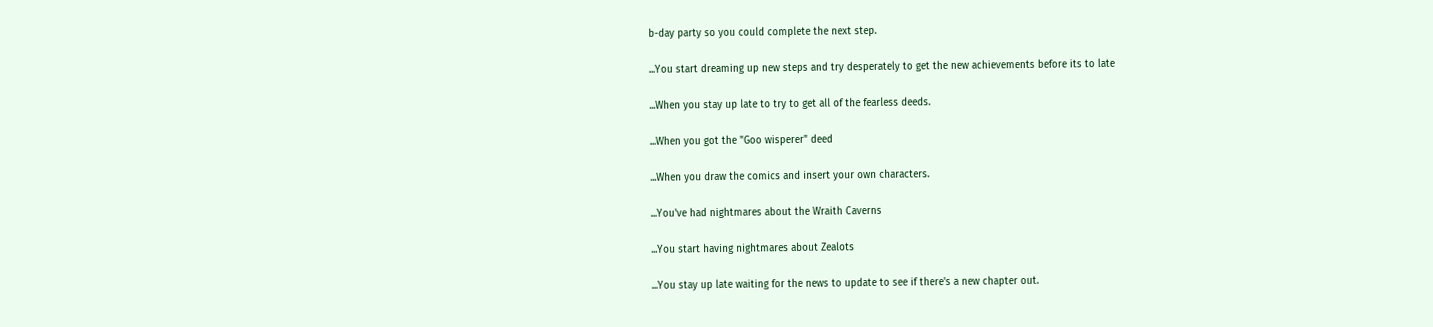b-day party so you could complete the next step.

...You start dreaming up new steps and try desperately to get the new achievements before its to late

...When you stay up late to try to get all of the fearless deeds.

...When you got the "Goo wisperer" deed

...When you draw the comics and insert your own characters.

...You've had nightmares about the Wraith Caverns

...You start having nightmares about Zealots

...You stay up late waiting for the news to update to see if there's a new chapter out.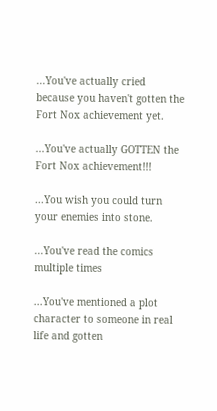...You've actually cried because you haven't gotten the Fort Nox achievement yet.

...You've actually GOTTEN the Fort Nox achievement!!!

...You wish you could turn your enemies into stone.

...You've read the comics multiple times

...You've mentioned a plot character to someone in real life and gotten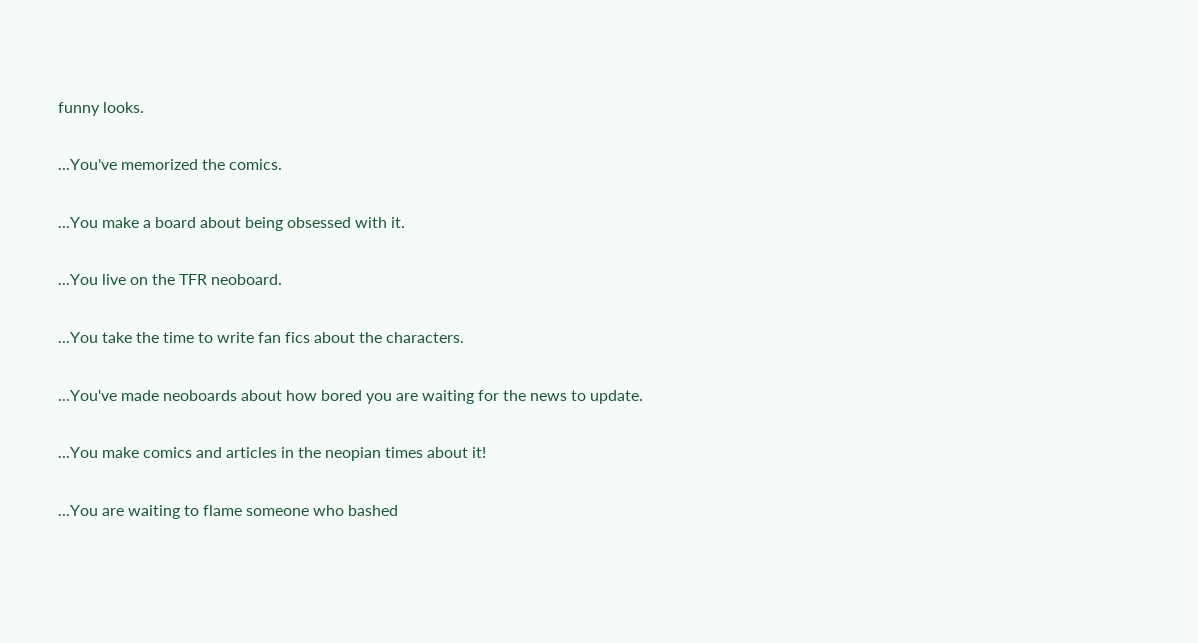funny looks.

...You've memorized the comics.

...You make a board about being obsessed with it.

...You live on the TFR neoboard.

...You take the time to write fan fics about the characters.

...You've made neoboards about how bored you are waiting for the news to update.

...You make comics and articles in the neopian times about it!

...You are waiting to flame someone who bashed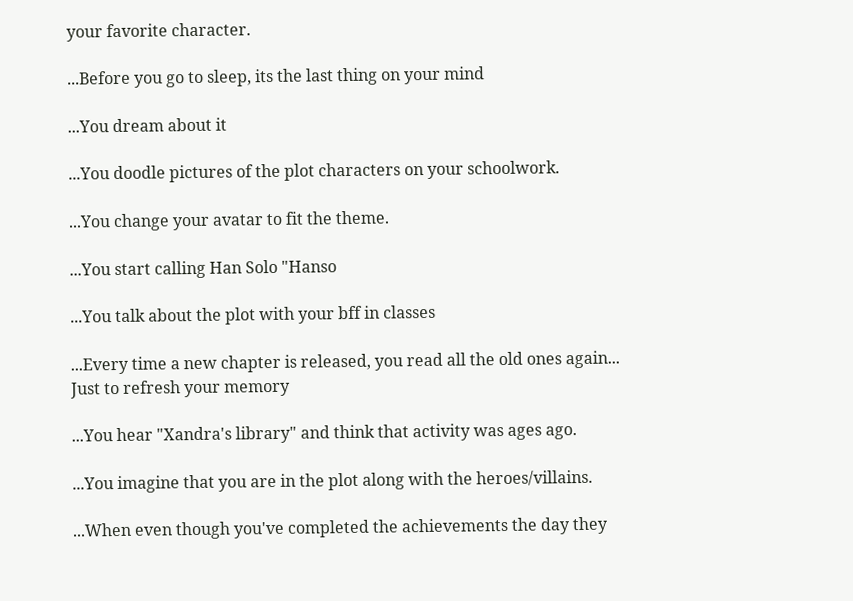your favorite character.

...Before you go to sleep, its the last thing on your mind

...You dream about it

...You doodle pictures of the plot characters on your schoolwork.

...You change your avatar to fit the theme.

...You start calling Han Solo "Hanso

...You talk about the plot with your bff in classes

...Every time a new chapter is released, you read all the old ones again... Just to refresh your memory

...You hear "Xandra's library" and think that activity was ages ago.

...You imagine that you are in the plot along with the heroes/villains.

...When even though you've completed the achievements the day they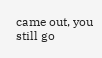came out, you still go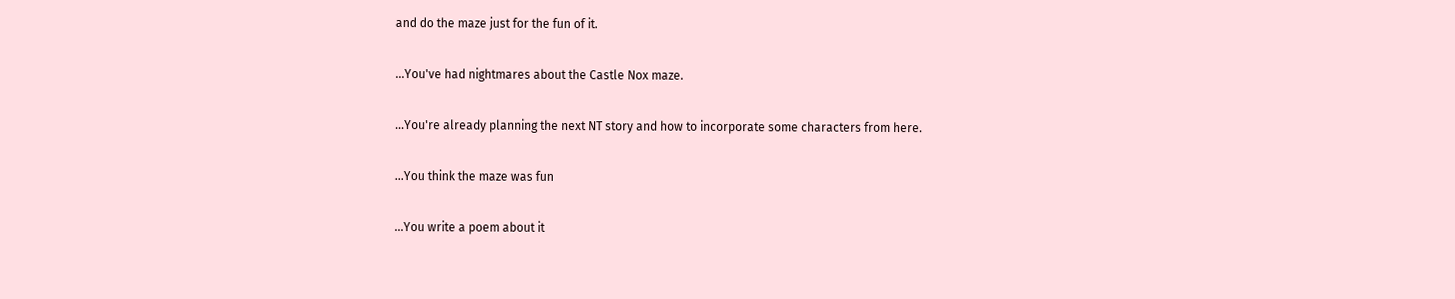and do the maze just for the fun of it.

...You've had nightmares about the Castle Nox maze.

...You're already planning the next NT story and how to incorporate some characters from here.

...You think the maze was fun

...You write a poem about it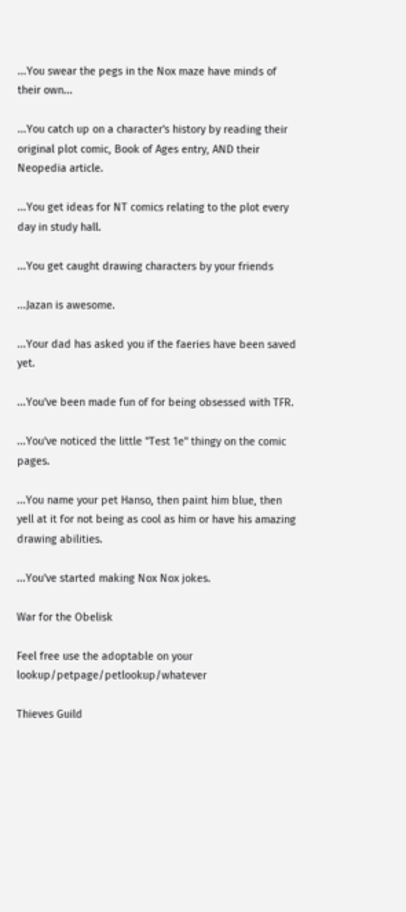...You swear the pegs in the Nox maze have minds of their own...

...You catch up on a character's history by reading their original plot comic, Book of Ages entry, AND their Neopedia article.

...You get ideas for NT comics relating to the plot every day in study hall.

...You get caught drawing characters by your friends

...Jazan is awesome.

...Your dad has asked you if the faeries have been saved yet.

...You've been made fun of for being obsessed with TFR.

...You've noticed the little "Test 1e" thingy on the comic pages.

...You name your pet Hanso, then paint him blue, then yell at it for not being as cool as him or have his amazing drawing abilities.

...You've started making Nox Nox jokes.

War for the Obelisk

Feel free use the adoptable on your lookup/petpage/petlookup/whatever

Thieves Guild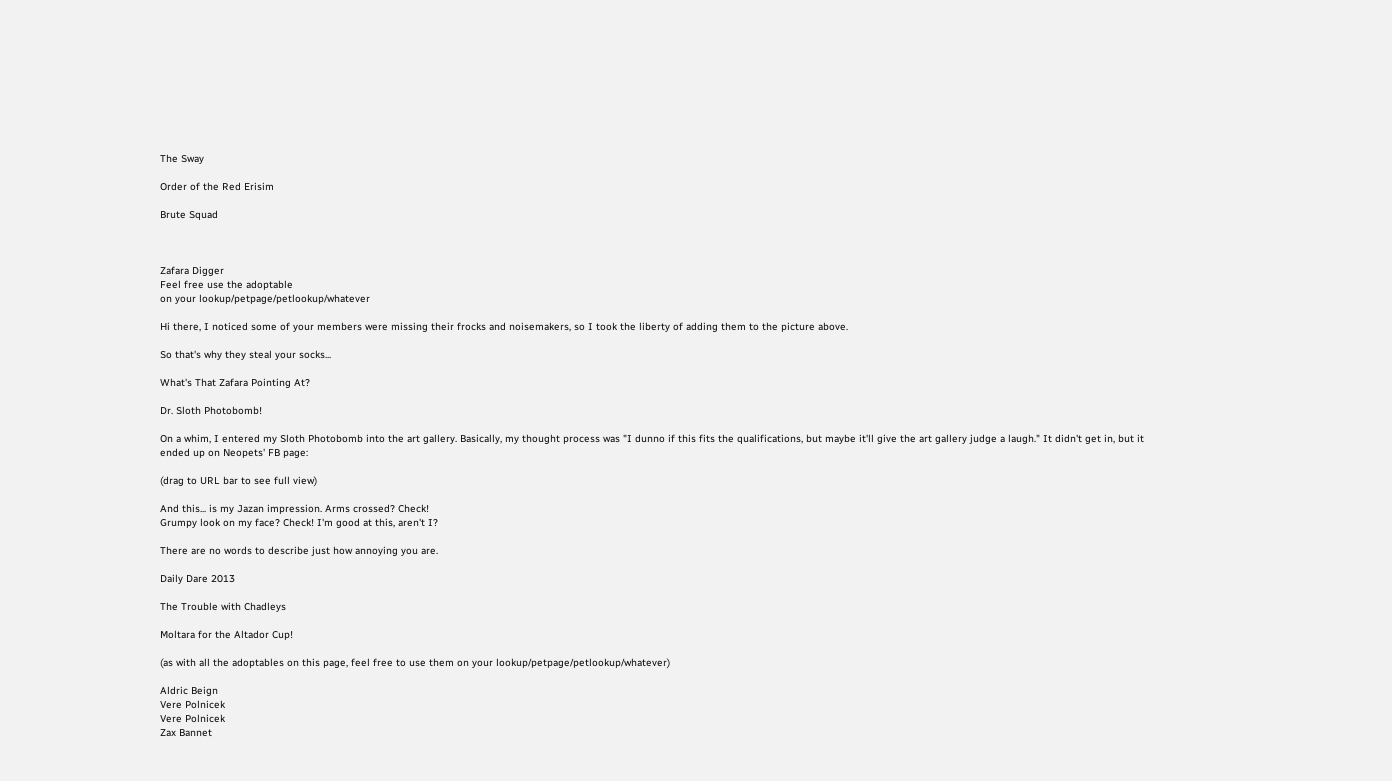The Sway

Order of the Red Erisim

Brute Squad



Zafara Digger
Feel free use the adoptable
on your lookup/petpage/petlookup/whatever

Hi there, I noticed some of your members were missing their frocks and noisemakers, so I took the liberty of adding them to the picture above.

So that's why they steal your socks...

What's That Zafara Pointing At?

Dr. Sloth Photobomb!

On a whim, I entered my Sloth Photobomb into the art gallery. Basically, my thought process was "I dunno if this fits the qualifications, but maybe it'll give the art gallery judge a laugh." It didn't get in, but it ended up on Neopets' FB page:

(drag to URL bar to see full view)

And this... is my Jazan impression. Arms crossed? Check!
Grumpy look on my face? Check! I'm good at this, aren't I?

There are no words to describe just how annoying you are.

Daily Dare 2013

The Trouble with Chadleys

Moltara for the Altador Cup!

(as with all the adoptables on this page, feel free to use them on your lookup/petpage/petlookup/whatever)

Aldric Beign
Vere Polnicek
Vere Polnicek
Zax Bannet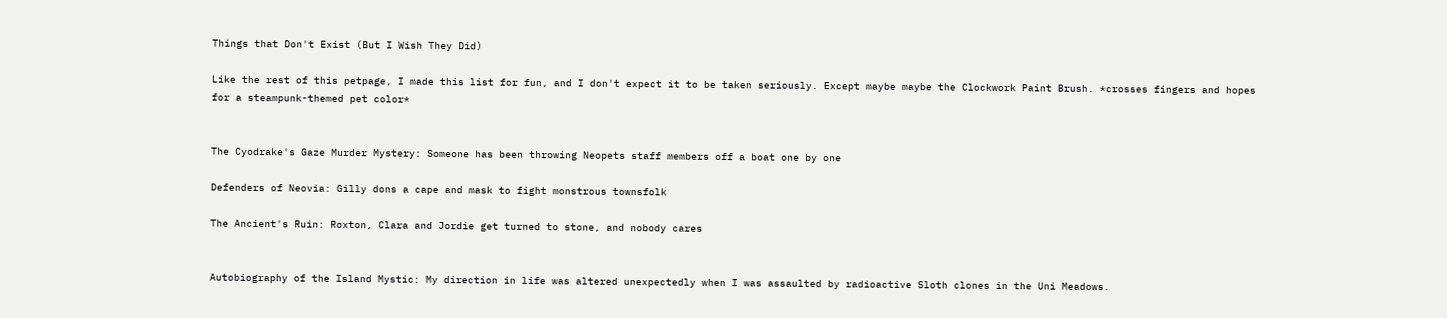Things that Don't Exist (But I Wish They Did)

Like the rest of this petpage, I made this list for fun, and I don't expect it to be taken seriously. Except maybe maybe the Clockwork Paint Brush. *crosses fingers and hopes for a steampunk-themed pet color*


The Cyodrake's Gaze Murder Mystery: Someone has been throwing Neopets staff members off a boat one by one

Defenders of Neovia: Gilly dons a cape and mask to fight monstrous townsfolk

The Ancient's Ruin: Roxton, Clara and Jordie get turned to stone, and nobody cares


Autobiography of the Island Mystic: My direction in life was altered unexpectedly when I was assaulted by radioactive Sloth clones in the Uni Meadows.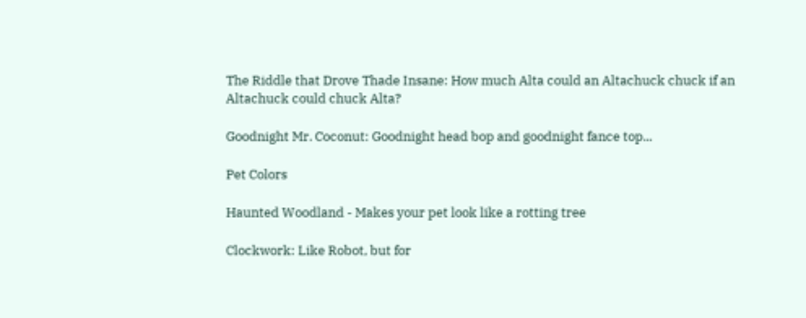The Riddle that Drove Thade Insane: How much Alta could an Altachuck chuck if an Altachuck could chuck Alta?

Goodnight Mr. Coconut: Goodnight head bop and goodnight fance top...

Pet Colors

Haunted Woodland - Makes your pet look like a rotting tree

Clockwork: Like Robot, but for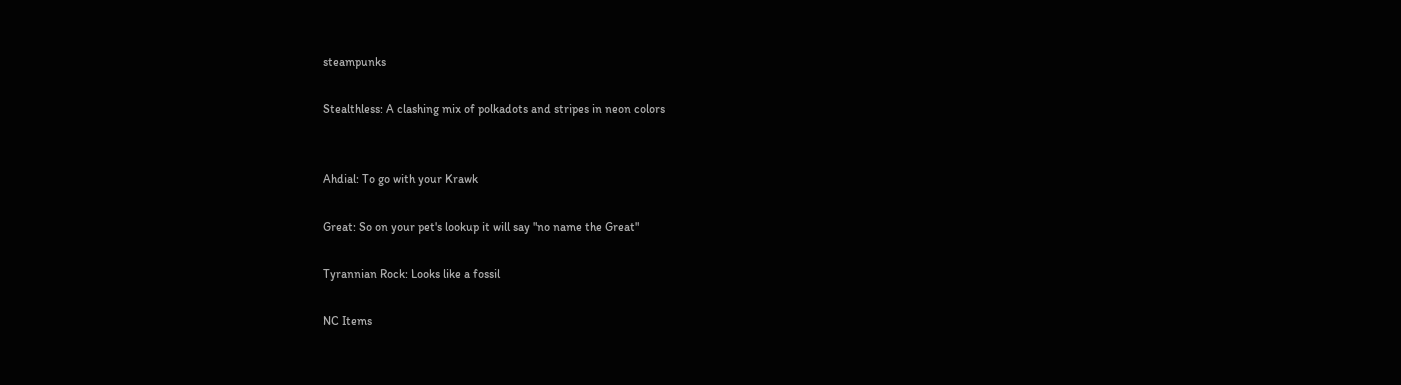steampunks

Stealthless: A clashing mix of polkadots and stripes in neon colors


Ahdial: To go with your Krawk

Great: So on your pet's lookup it will say "no name the Great"

Tyrannian Rock: Looks like a fossil

NC Items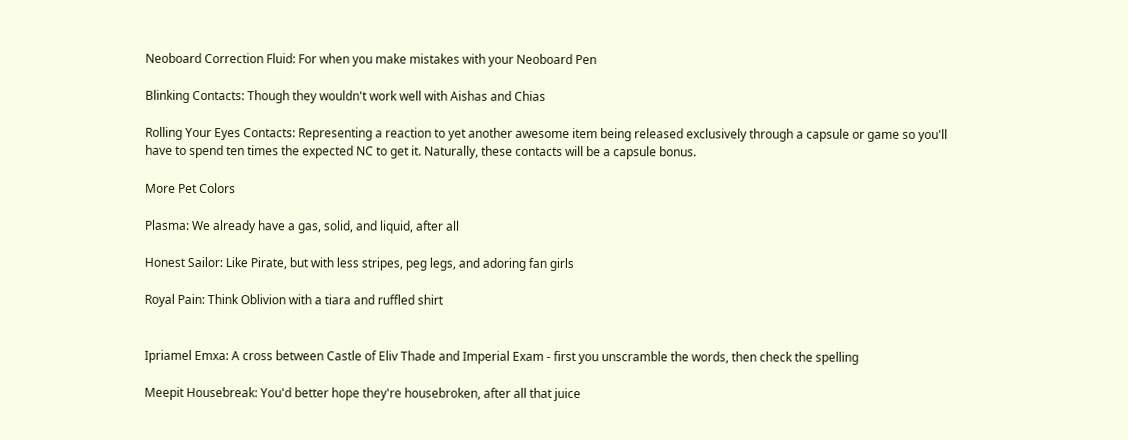Neoboard Correction Fluid: For when you make mistakes with your Neoboard Pen

Blinking Contacts: Though they wouldn't work well with Aishas and Chias

Rolling Your Eyes Contacts: Representing a reaction to yet another awesome item being released exclusively through a capsule or game so you'll have to spend ten times the expected NC to get it. Naturally, these contacts will be a capsule bonus.

More Pet Colors

Plasma: We already have a gas, solid, and liquid, after all

Honest Sailor: Like Pirate, but with less stripes, peg legs, and adoring fan girls

Royal Pain: Think Oblivion with a tiara and ruffled shirt


Ipriamel Emxa: A cross between Castle of Eliv Thade and Imperial Exam - first you unscramble the words, then check the spelling

Meepit Housebreak: You'd better hope they're housebroken, after all that juice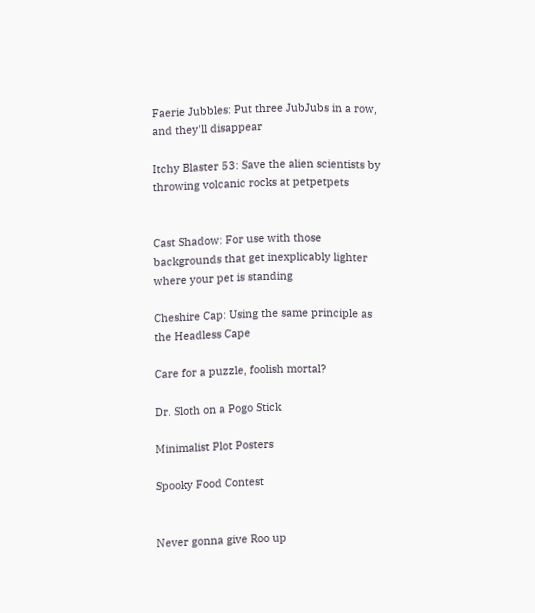Faerie Jubbles: Put three JubJubs in a row, and they'll disappear

Itchy Blaster 53: Save the alien scientists by throwing volcanic rocks at petpetpets


Cast Shadow: For use with those backgrounds that get inexplicably lighter where your pet is standing

Cheshire Cap: Using the same principle as the Headless Cape

Care for a puzzle, foolish mortal?

Dr. Sloth on a Pogo Stick

Minimalist Plot Posters

Spooky Food Contest


Never gonna give Roo up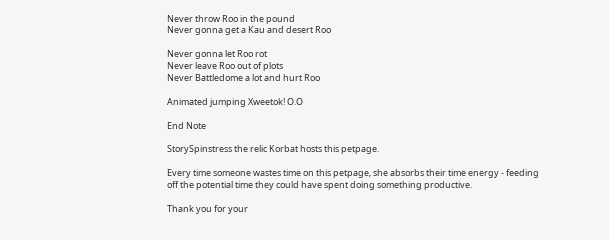Never throw Roo in the pound
Never gonna get a Kau and desert Roo

Never gonna let Roo rot
Never leave Roo out of plots
Never Battledome a lot and hurt Roo

Animated jumping Xweetok! O.O

End Note

StorySpinstress the relic Korbat hosts this petpage.

Every time someone wastes time on this petpage, she absorbs their time energy - feeding off the potential time they could have spent doing something productive.

Thank you for your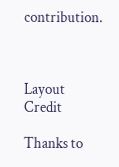contribution.



Layout Credit

Thanks to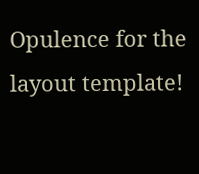Opulence for the layout template!